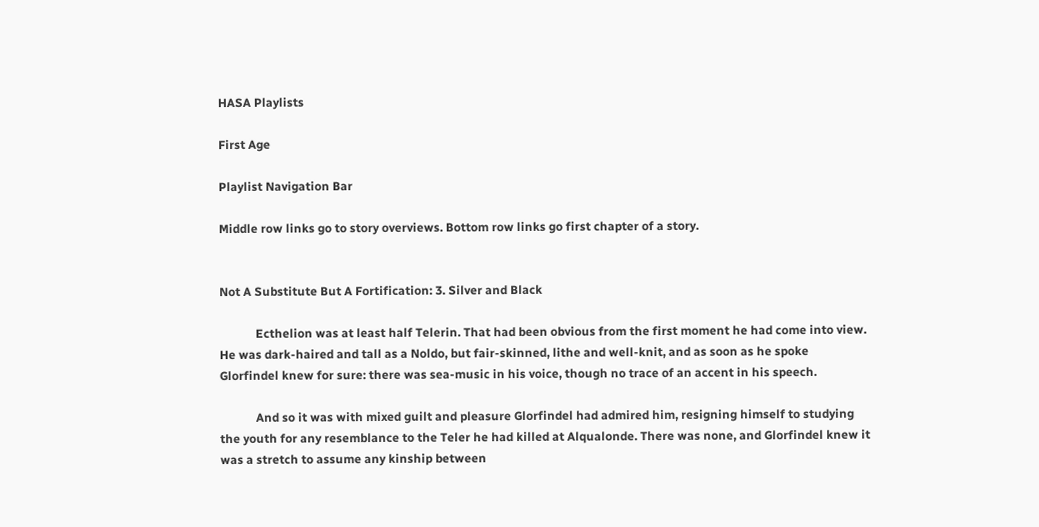HASA Playlists

First Age

Playlist Navigation Bar

Middle row links go to story overviews. Bottom row links go first chapter of a story.


Not A Substitute But A Fortification: 3. Silver and Black

            Ecthelion was at least half Telerin. That had been obvious from the first moment he had come into view. He was dark-haired and tall as a Noldo, but fair-skinned, lithe and well-knit, and as soon as he spoke Glorfindel knew for sure: there was sea-music in his voice, though no trace of an accent in his speech.

            And so it was with mixed guilt and pleasure Glorfindel had admired him, resigning himself to studying the youth for any resemblance to the Teler he had killed at Alqualonde. There was none, and Glorfindel knew it was a stretch to assume any kinship between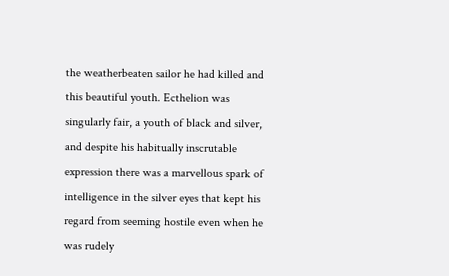the weatherbeaten sailor he had killed and this beautiful youth. Ecthelion was singularly fair, a youth of black and silver, and despite his habitually inscrutable expression there was a marvellous spark of intelligence in the silver eyes that kept his regard from seeming hostile even when he was rudely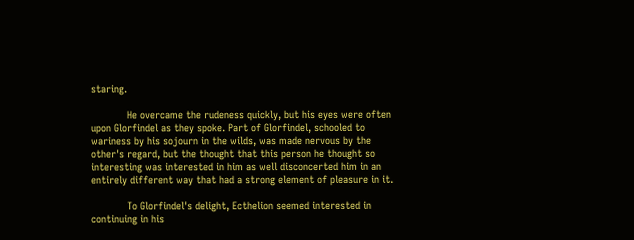staring.

            He overcame the rudeness quickly, but his eyes were often upon Glorfindel as they spoke. Part of Glorfindel, schooled to wariness by his sojourn in the wilds, was made nervous by the other's regard, but the thought that this person he thought so interesting was interested in him as well disconcerted him in an entirely different way that had a strong element of pleasure in it.

            To Glorfindel's delight, Ecthelion seemed interested in continuing in his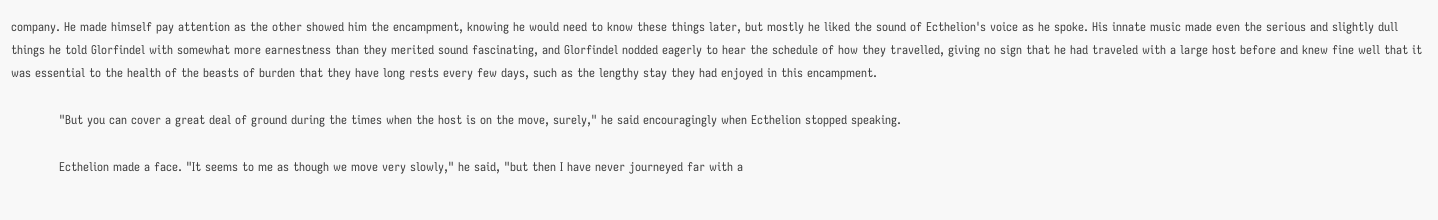company. He made himself pay attention as the other showed him the encampment, knowing he would need to know these things later, but mostly he liked the sound of Ecthelion's voice as he spoke. His innate music made even the serious and slightly dull things he told Glorfindel with somewhat more earnestness than they merited sound fascinating, and Glorfindel nodded eagerly to hear the schedule of how they travelled, giving no sign that he had traveled with a large host before and knew fine well that it was essential to the health of the beasts of burden that they have long rests every few days, such as the lengthy stay they had enjoyed in this encampment.

            "But you can cover a great deal of ground during the times when the host is on the move, surely," he said encouragingly when Ecthelion stopped speaking.

            Ecthelion made a face. "It seems to me as though we move very slowly," he said, "but then I have never journeyed far with a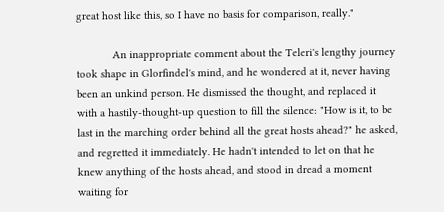great host like this, so I have no basis for comparison, really."

            An inappropriate comment about the Teleri's lengthy journey took shape in Glorfindel's mind, and he wondered at it, never having been an unkind person. He dismissed the thought, and replaced it with a hastily-thought-up question to fill the silence: "How is it, to be last in the marching order behind all the great hosts ahead?" he asked, and regretted it immediately. He hadn't intended to let on that he knew anything of the hosts ahead, and stood in dread a moment waiting for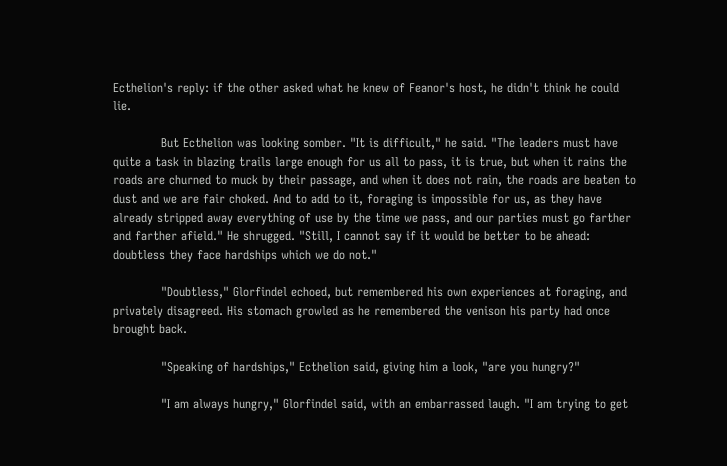Ecthelion's reply: if the other asked what he knew of Feanor's host, he didn't think he could lie.

            But Ecthelion was looking somber. "It is difficult," he said. "The leaders must have quite a task in blazing trails large enough for us all to pass, it is true, but when it rains the roads are churned to muck by their passage, and when it does not rain, the roads are beaten to dust and we are fair choked. And to add to it, foraging is impossible for us, as they have already stripped away everything of use by the time we pass, and our parties must go farther and farther afield." He shrugged. "Still, I cannot say if it would be better to be ahead: doubtless they face hardships which we do not."

            "Doubtless," Glorfindel echoed, but remembered his own experiences at foraging, and privately disagreed. His stomach growled as he remembered the venison his party had once brought back.

            "Speaking of hardships," Ecthelion said, giving him a look, "are you hungry?"

            "I am always hungry," Glorfindel said, with an embarrassed laugh. "I am trying to get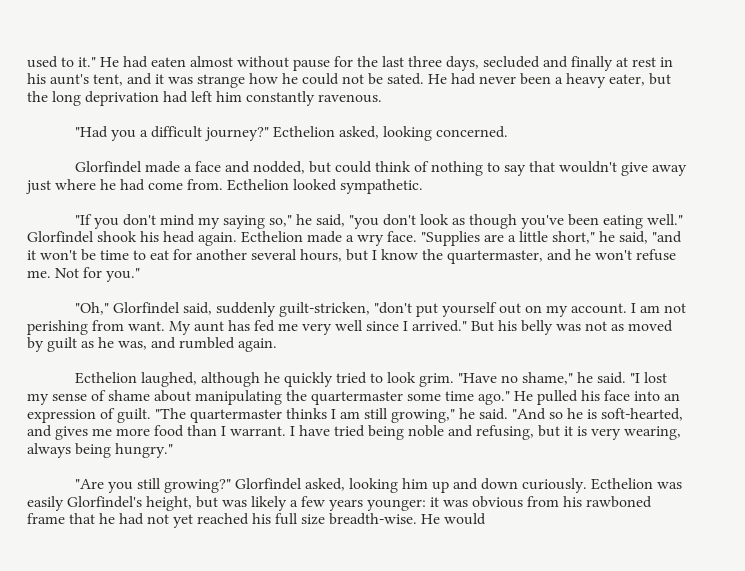used to it." He had eaten almost without pause for the last three days, secluded and finally at rest in his aunt's tent, and it was strange how he could not be sated. He had never been a heavy eater, but the long deprivation had left him constantly ravenous.

            "Had you a difficult journey?" Ecthelion asked, looking concerned.

            Glorfindel made a face and nodded, but could think of nothing to say that wouldn't give away just where he had come from. Ecthelion looked sympathetic.

            "If you don't mind my saying so," he said, "you don't look as though you've been eating well." Glorfindel shook his head again. Ecthelion made a wry face. "Supplies are a little short," he said, "and it won't be time to eat for another several hours, but I know the quartermaster, and he won't refuse me. Not for you."

            "Oh," Glorfindel said, suddenly guilt-stricken, "don't put yourself out on my account. I am not perishing from want. My aunt has fed me very well since I arrived." But his belly was not as moved by guilt as he was, and rumbled again.

            Ecthelion laughed, although he quickly tried to look grim. "Have no shame," he said. "I lost my sense of shame about manipulating the quartermaster some time ago." He pulled his face into an expression of guilt. "The quartermaster thinks I am still growing," he said. "And so he is soft-hearted, and gives me more food than I warrant. I have tried being noble and refusing, but it is very wearing, always being hungry."

            "Are you still growing?" Glorfindel asked, looking him up and down curiously. Ecthelion was easily Glorfindel's height, but was likely a few years younger: it was obvious from his rawboned frame that he had not yet reached his full size breadth-wise. He would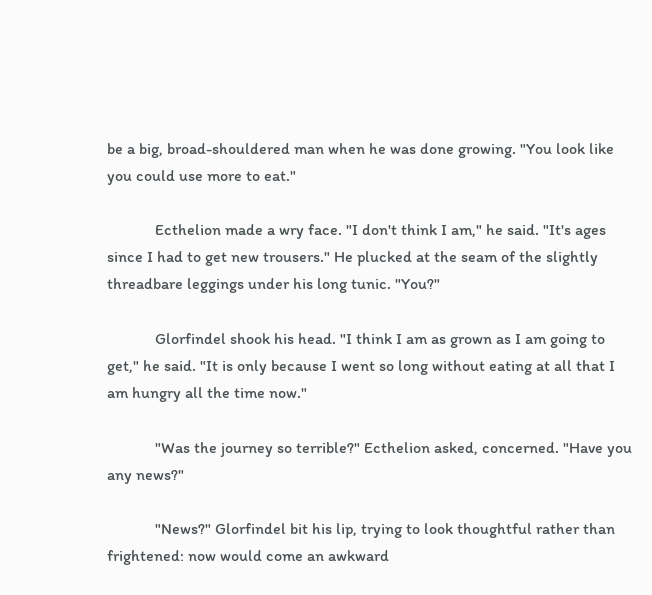be a big, broad-shouldered man when he was done growing. "You look like you could use more to eat."

            Ecthelion made a wry face. "I don't think I am," he said. "It's ages since I had to get new trousers." He plucked at the seam of the slightly threadbare leggings under his long tunic. "You?"

            Glorfindel shook his head. "I think I am as grown as I am going to get," he said. "It is only because I went so long without eating at all that I am hungry all the time now."

            "Was the journey so terrible?" Ecthelion asked, concerned. "Have you any news?"

            "News?" Glorfindel bit his lip, trying to look thoughtful rather than frightened: now would come an awkward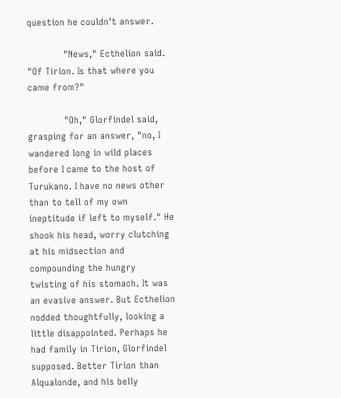question he couldn't answer.

            "News," Ecthelion said. "Of Tirion. Is that where you came from?"

            "Oh," Glorfindel said, grasping for an answer, "no, I wandered long in wild places before I came to the host of Turukano. I have no news other than to tell of my own ineptitude if left to myself." He shook his head, worry clutching at his midsection and compounding the hungry twisting of his stomach. It was an evasive answer. But Ecthelion nodded thoughtfully, looking a little disappointed. Perhaps he had family in Tirion, Glorfindel supposed. Better Tirion than Alqualonde, and his belly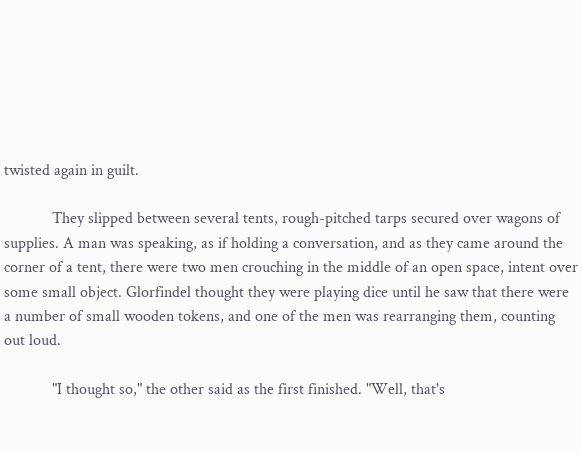twisted again in guilt.

            They slipped between several tents, rough-pitched tarps secured over wagons of supplies. A man was speaking, as if holding a conversation, and as they came around the corner of a tent, there were two men crouching in the middle of an open space, intent over some small object. Glorfindel thought they were playing dice until he saw that there were a number of small wooden tokens, and one of the men was rearranging them, counting out loud.

            "I thought so," the other said as the first finished. "Well, that's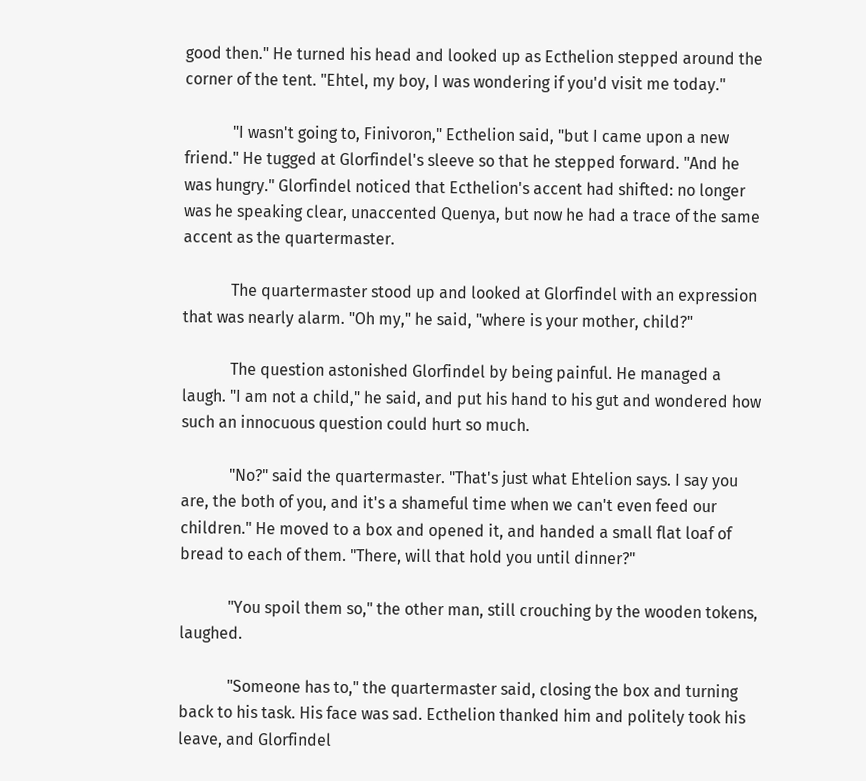good then." He turned his head and looked up as Ecthelion stepped around the corner of the tent. "Ehtel, my boy, I was wondering if you'd visit me today."

            "I wasn't going to, Finivoron," Ecthelion said, "but I came upon a new friend." He tugged at Glorfindel's sleeve so that he stepped forward. "And he was hungry." Glorfindel noticed that Ecthelion's accent had shifted: no longer was he speaking clear, unaccented Quenya, but now he had a trace of the same accent as the quartermaster.

            The quartermaster stood up and looked at Glorfindel with an expression that was nearly alarm. "Oh my," he said, "where is your mother, child?"

            The question astonished Glorfindel by being painful. He managed a laugh. "I am not a child," he said, and put his hand to his gut and wondered how such an innocuous question could hurt so much.

            "No?" said the quartermaster. "That's just what Ehtelion says. I say you are, the both of you, and it's a shameful time when we can't even feed our children." He moved to a box and opened it, and handed a small flat loaf of bread to each of them. "There, will that hold you until dinner?"

            "You spoil them so," the other man, still crouching by the wooden tokens, laughed.

            "Someone has to," the quartermaster said, closing the box and turning back to his task. His face was sad. Ecthelion thanked him and politely took his leave, and Glorfindel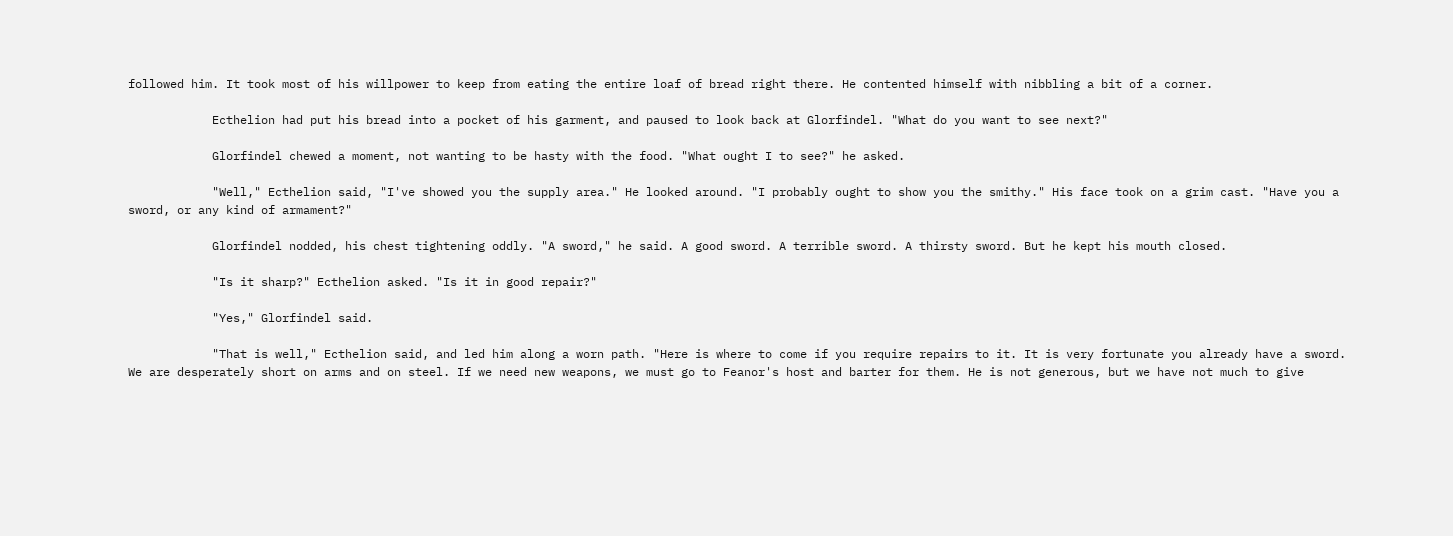followed him. It took most of his willpower to keep from eating the entire loaf of bread right there. He contented himself with nibbling a bit of a corner.

            Ecthelion had put his bread into a pocket of his garment, and paused to look back at Glorfindel. "What do you want to see next?"

            Glorfindel chewed a moment, not wanting to be hasty with the food. "What ought I to see?" he asked.

            "Well," Ecthelion said, "I've showed you the supply area." He looked around. "I probably ought to show you the smithy." His face took on a grim cast. "Have you a sword, or any kind of armament?"

            Glorfindel nodded, his chest tightening oddly. "A sword," he said. A good sword. A terrible sword. A thirsty sword. But he kept his mouth closed.

            "Is it sharp?" Ecthelion asked. "Is it in good repair?"

            "Yes," Glorfindel said.

            "That is well," Ecthelion said, and led him along a worn path. "Here is where to come if you require repairs to it. It is very fortunate you already have a sword. We are desperately short on arms and on steel. If we need new weapons, we must go to Feanor's host and barter for them. He is not generous, but we have not much to give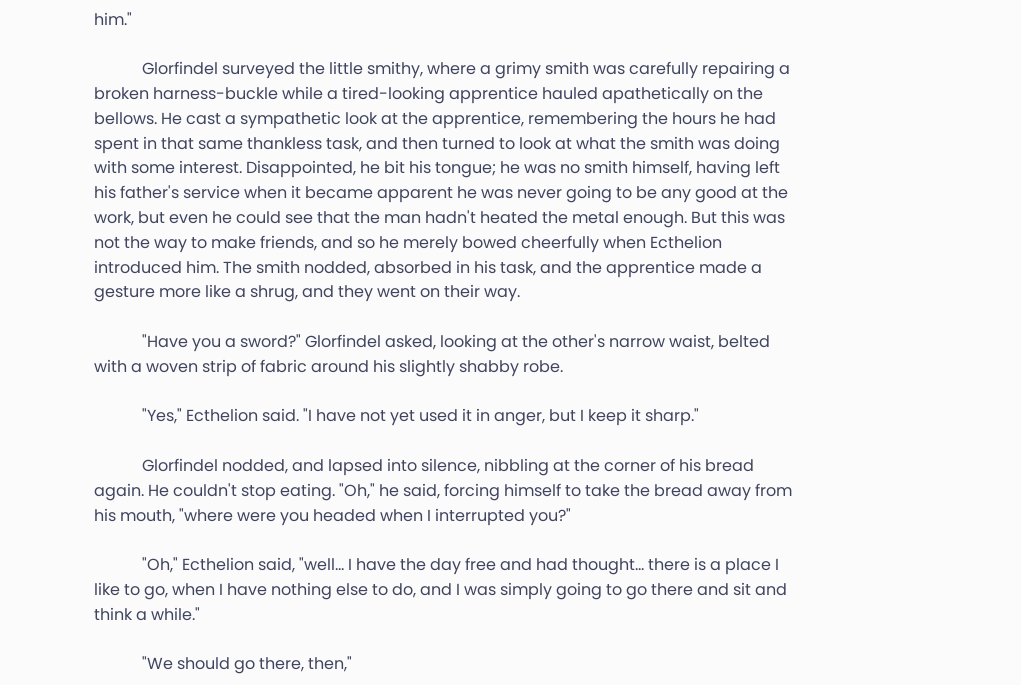him."

            Glorfindel surveyed the little smithy, where a grimy smith was carefully repairing a broken harness-buckle while a tired-looking apprentice hauled apathetically on the bellows. He cast a sympathetic look at the apprentice, remembering the hours he had spent in that same thankless task, and then turned to look at what the smith was doing with some interest. Disappointed, he bit his tongue; he was no smith himself, having left his father's service when it became apparent he was never going to be any good at the work, but even he could see that the man hadn't heated the metal enough. But this was not the way to make friends, and so he merely bowed cheerfully when Ecthelion introduced him. The smith nodded, absorbed in his task, and the apprentice made a gesture more like a shrug, and they went on their way.

            "Have you a sword?" Glorfindel asked, looking at the other's narrow waist, belted with a woven strip of fabric around his slightly shabby robe.

            "Yes," Ecthelion said. "I have not yet used it in anger, but I keep it sharp."

            Glorfindel nodded, and lapsed into silence, nibbling at the corner of his bread again. He couldn't stop eating. "Oh," he said, forcing himself to take the bread away from his mouth, "where were you headed when I interrupted you?"

            "Oh," Ecthelion said, "well... I have the day free and had thought... there is a place I like to go, when I have nothing else to do, and I was simply going to go there and sit and think a while."

            "We should go there, then,"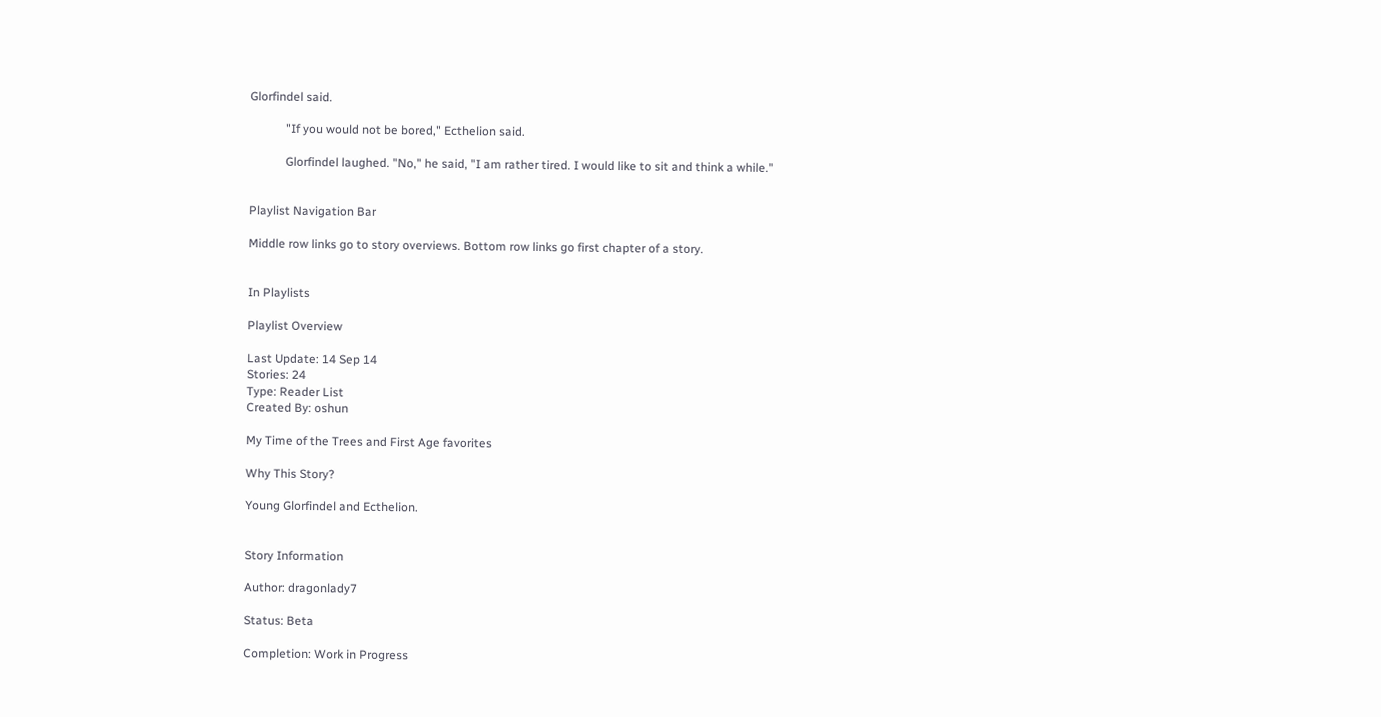Glorfindel said.

            "If you would not be bored," Ecthelion said.

            Glorfindel laughed. "No," he said, "I am rather tired. I would like to sit and think a while."


Playlist Navigation Bar

Middle row links go to story overviews. Bottom row links go first chapter of a story.


In Playlists

Playlist Overview

Last Update: 14 Sep 14
Stories: 24
Type: Reader List
Created By: oshun

My Time of the Trees and First Age favorites

Why This Story?

Young Glorfindel and Ecthelion.


Story Information

Author: dragonlady7

Status: Beta

Completion: Work in Progress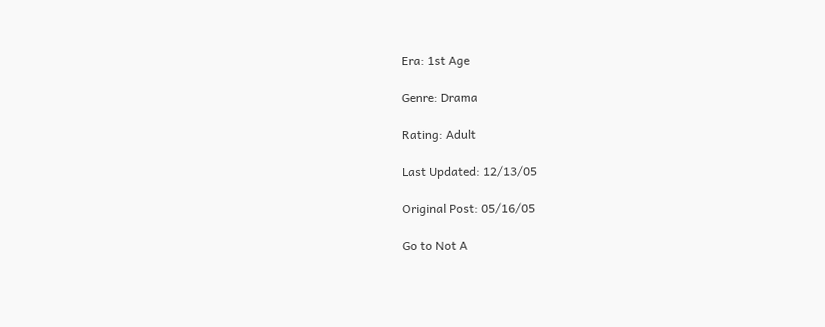Era: 1st Age

Genre: Drama

Rating: Adult

Last Updated: 12/13/05

Original Post: 05/16/05

Go to Not A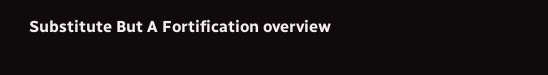Substitute But A Fortification overview